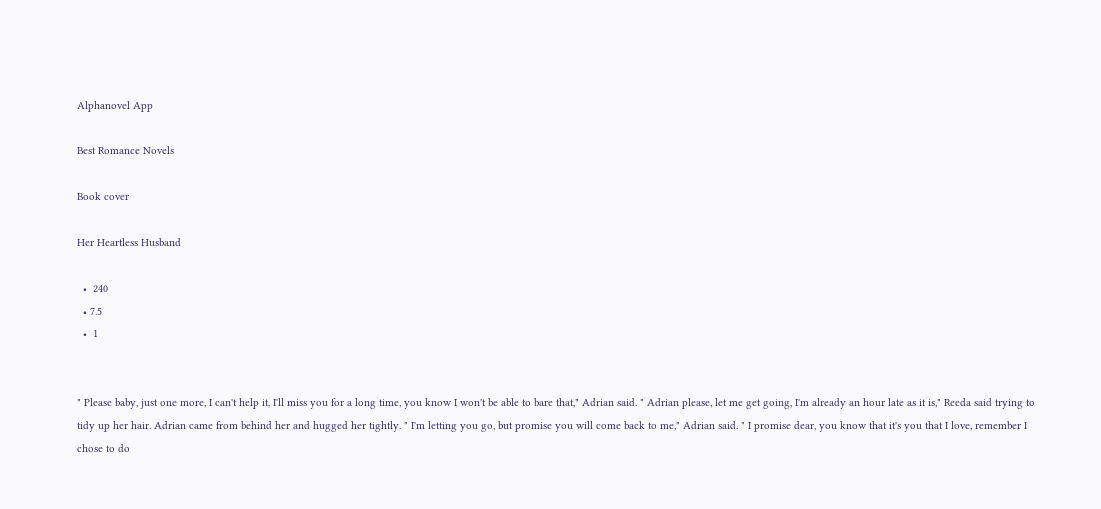Alphanovel App

Best Romance Novels

Book cover

Her Heartless Husband

  •  240
  • 7.5
  •  1


" Please baby, just one more, I can't help it, I'll miss you for a long time, you know I won't be able to bare that," Adrian said. " Adrian please, let me get going, I'm already an hour late as it is," Reeda said trying to tidy up her hair. Adrian came from behind her and hugged her tightly. " I'm letting you go, but promise you will come back to me," Adrian said. " I promise dear, you know that it's you that I love, remember I chose to do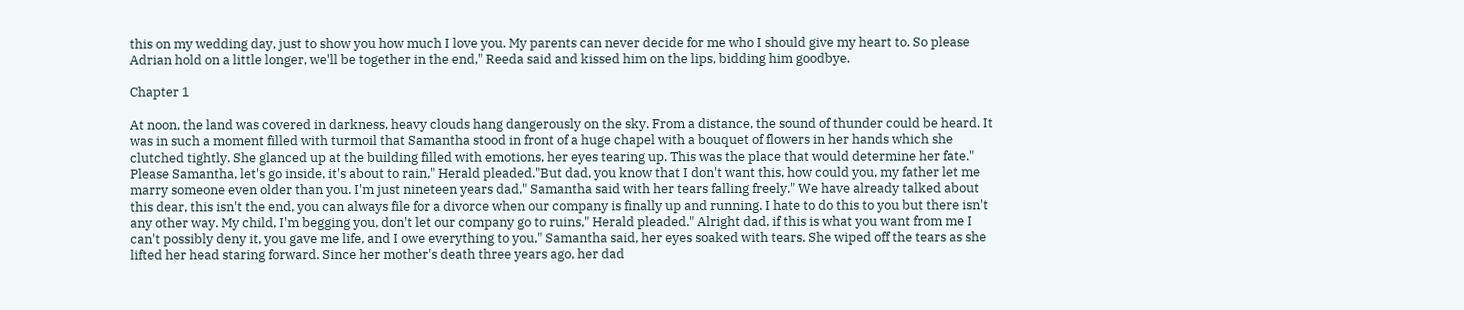this on my wedding day, just to show you how much I love you. My parents can never decide for me who I should give my heart to. So please Adrian hold on a little longer, we'll be together in the end," Reeda said and kissed him on the lips, bidding him goodbye.

Chapter 1

At noon, the land was covered in darkness, heavy clouds hang dangerously on the sky. From a distance, the sound of thunder could be heard. It was in such a moment filled with turmoil that Samantha stood in front of a huge chapel with a bouquet of flowers in her hands which she clutched tightly. She glanced up at the building filled with emotions, her eyes tearing up. This was the place that would determine her fate." Please Samantha, let's go inside, it's about to rain," Herald pleaded."But dad, you know that I don't want this, how could you, my father let me marry someone even older than you. I'm just nineteen years dad," Samantha said with her tears falling freely." We have already talked about this dear, this isn't the end, you can always file for a divorce when our company is finally up and running. I hate to do this to you but there isn't any other way. My child, I'm begging you, don't let our company go to ruins," Herald pleaded." Alright dad, if this is what you want from me I can't possibly deny it, you gave me life, and I owe everything to you," Samantha said, her eyes soaked with tears. She wiped off the tears as she lifted her head staring forward. Since her mother's death three years ago, her dad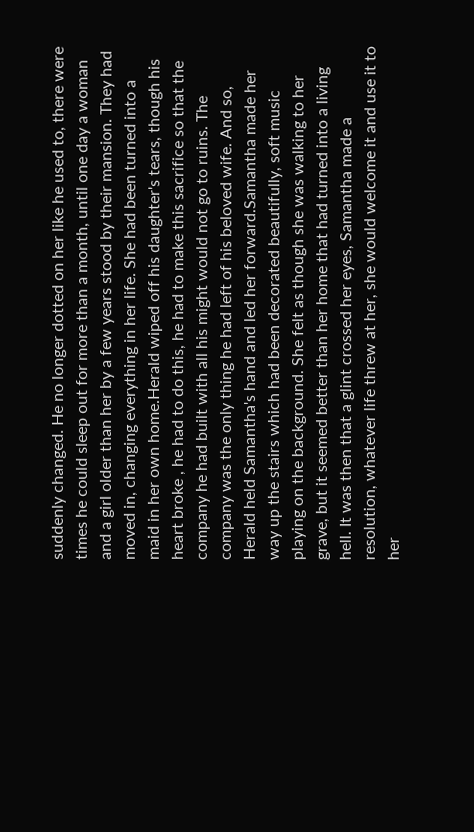suddenly changed. He no longer dotted on her like he used to, there were times he could sleep out for more than a month, until one day a woman and a girl older than her by a few years stood by their mansion. They had moved in, changing everything in her life. She had been turned into a maid in her own home.Herald wiped off his daughter's tears, though his heart broke , he had to do this, he had to make this sacrifice so that the company he had built with all his might would not go to ruins. The company was the only thing he had left of his beloved wife. And so, Herald held Samantha's hand and led her forward.Samantha made her way up the stairs which had been decorated beautifully, soft music playing on the background. She felt as though she was walking to her grave, but it seemed better than her home that had turned into a living hell. It was then that a glint crossed her eyes, Samantha made a resolution, whatever life threw at her, she would welcome it and use it to her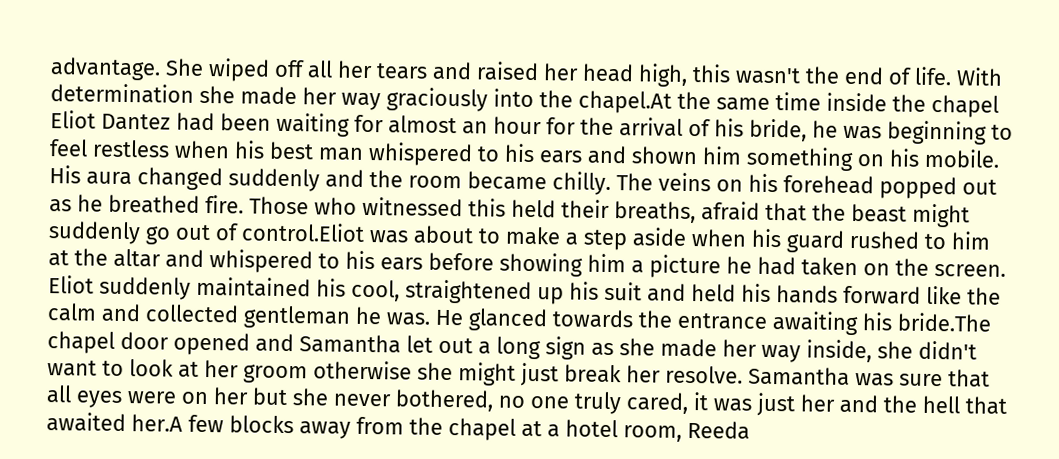advantage. She wiped off all her tears and raised her head high, this wasn't the end of life. With determination she made her way graciously into the chapel.At the same time inside the chapel Eliot Dantez had been waiting for almost an hour for the arrival of his bride, he was beginning to feel restless when his best man whispered to his ears and shown him something on his mobile. His aura changed suddenly and the room became chilly. The veins on his forehead popped out as he breathed fire. Those who witnessed this held their breaths, afraid that the beast might suddenly go out of control.Eliot was about to make a step aside when his guard rushed to him at the altar and whispered to his ears before showing him a picture he had taken on the screen. Eliot suddenly maintained his cool, straightened up his suit and held his hands forward like the calm and collected gentleman he was. He glanced towards the entrance awaiting his bride.The chapel door opened and Samantha let out a long sign as she made her way inside, she didn't want to look at her groom otherwise she might just break her resolve. Samantha was sure that all eyes were on her but she never bothered, no one truly cared, it was just her and the hell that awaited her.A few blocks away from the chapel at a hotel room, Reeda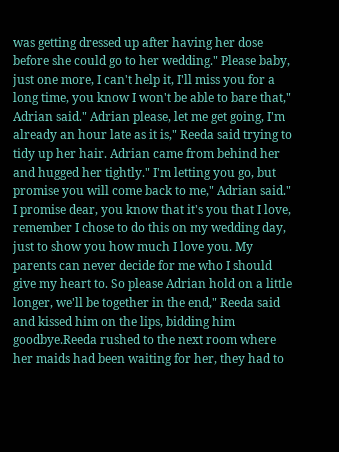was getting dressed up after having her dose before she could go to her wedding." Please baby, just one more, I can't help it, I'll miss you for a long time, you know I won't be able to bare that," Adrian said." Adrian please, let me get going, I'm already an hour late as it is," Reeda said trying to tidy up her hair. Adrian came from behind her and hugged her tightly." I'm letting you go, but promise you will come back to me," Adrian said." I promise dear, you know that it's you that I love, remember I chose to do this on my wedding day, just to show you how much I love you. My parents can never decide for me who I should give my heart to. So please Adrian hold on a little longer, we'll be together in the end," Reeda said and kissed him on the lips, bidding him goodbye.Reeda rushed to the next room where her maids had been waiting for her, they had to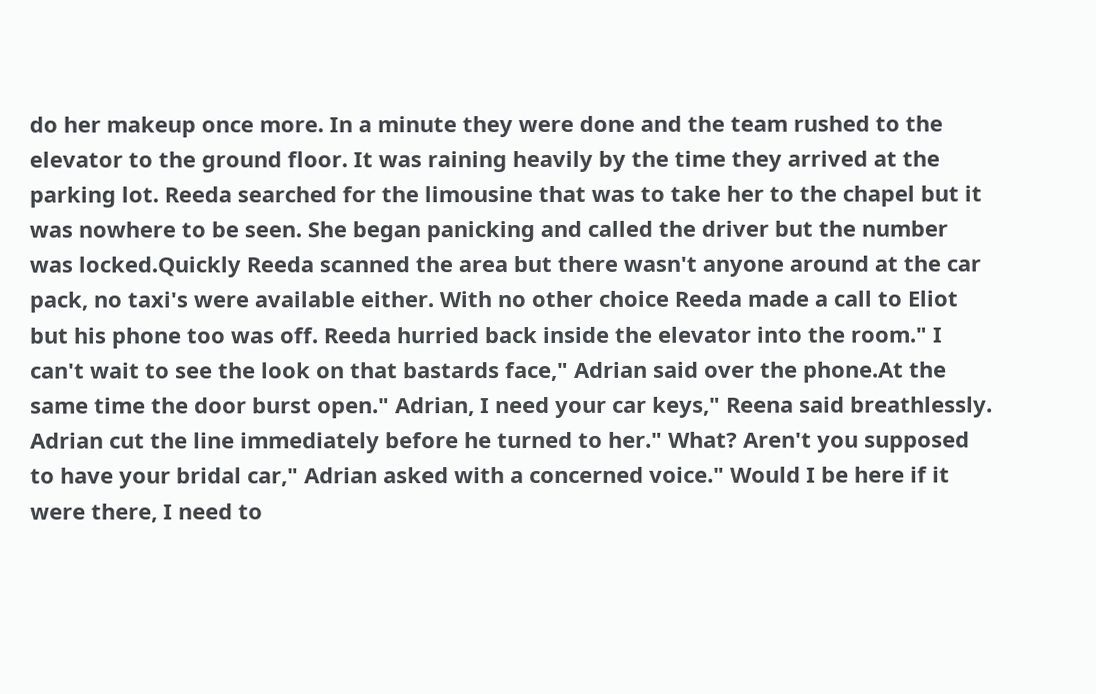do her makeup once more. In a minute they were done and the team rushed to the elevator to the ground floor. It was raining heavily by the time they arrived at the parking lot. Reeda searched for the limousine that was to take her to the chapel but it was nowhere to be seen. She began panicking and called the driver but the number was locked.Quickly Reeda scanned the area but there wasn't anyone around at the car pack, no taxi's were available either. With no other choice Reeda made a call to Eliot but his phone too was off. Reeda hurried back inside the elevator into the room." I can't wait to see the look on that bastards face," Adrian said over the phone.At the same time the door burst open." Adrian, I need your car keys," Reena said breathlessly. Adrian cut the line immediately before he turned to her." What? Aren't you supposed to have your bridal car," Adrian asked with a concerned voice." Would I be here if it were there, I need to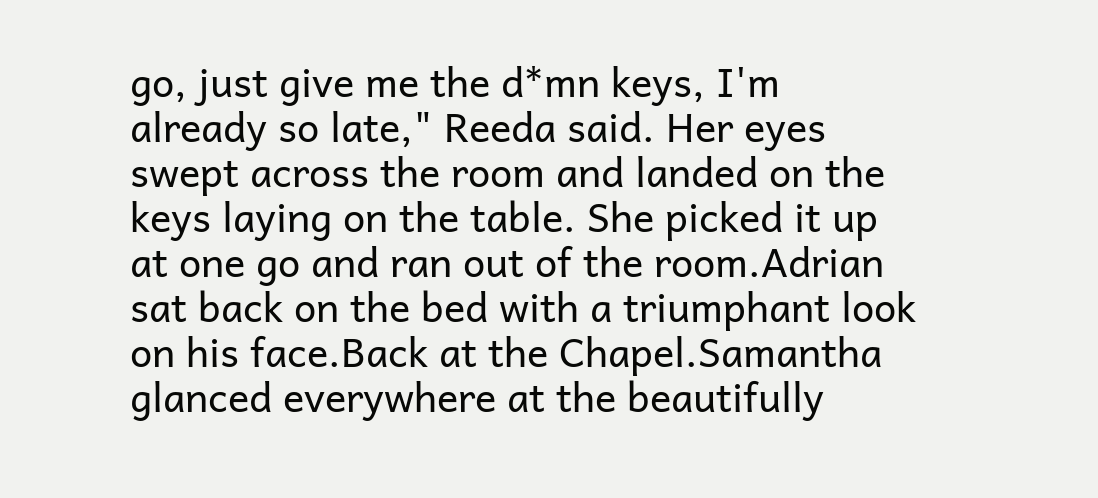go, just give me the d*mn keys, I'm already so late," Reeda said. Her eyes swept across the room and landed on the keys laying on the table. She picked it up at one go and ran out of the room.Adrian sat back on the bed with a triumphant look on his face.Back at the Chapel.Samantha glanced everywhere at the beautifully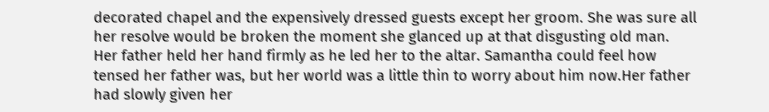decorated chapel and the expensively dressed guests except her groom. She was sure all her resolve would be broken the moment she glanced up at that disgusting old man. Her father held her hand firmly as he led her to the altar. Samantha could feel how tensed her father was, but her world was a little thin to worry about him now.Her father had slowly given her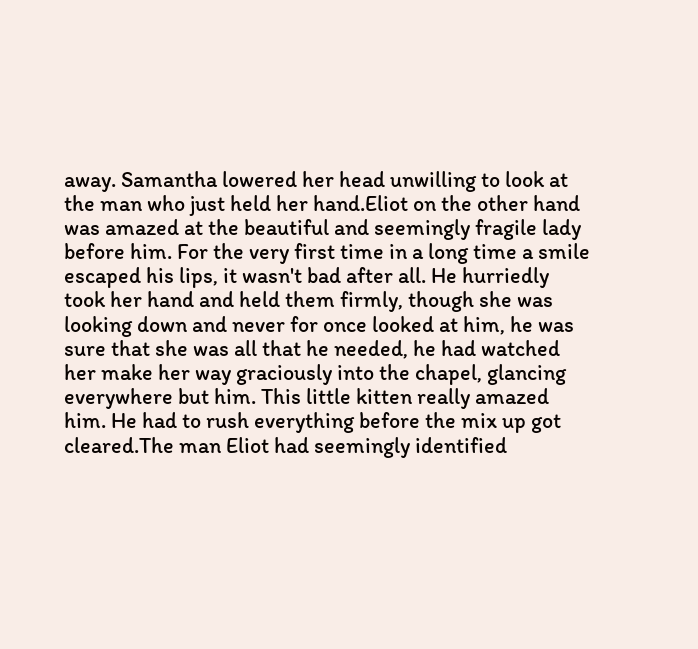away. Samantha lowered her head unwilling to look at the man who just held her hand.Eliot on the other hand was amazed at the beautiful and seemingly fragile lady before him. For the very first time in a long time a smile escaped his lips, it wasn't bad after all. He hurriedly took her hand and held them firmly, though she was looking down and never for once looked at him, he was sure that she was all that he needed, he had watched her make her way graciously into the chapel, glancing everywhere but him. This little kitten really amazed him. He had to rush everything before the mix up got cleared.The man Eliot had seemingly identified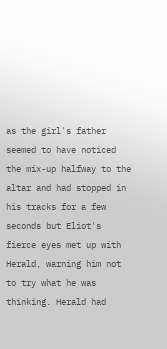as the girl's father seemed to have noticed the mix-up halfway to the altar and had stopped in his tracks for a few seconds but Eliot's fierce eyes met up with Herald, warning him not to try what he was thinking. Herald had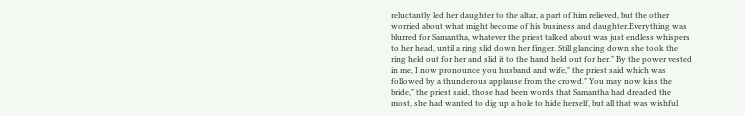reluctantly led her daughter to the altar, a part of him relieved, but the other worried about what might become of his business and daughter.Everything was blurred for Samantha, whatever the priest talked about was just endless whispers to her head, until a ring slid down her finger. Still glancing down she took the ring held out for her and slid it to the hand held out for her." By the power vested in me, I now pronounce you husband and wife," the priest said which was followed by a thunderous applause from the crowd." You may now kiss the bride," the priest said, those had been words that Samantha had dreaded the most, she had wanted to dig up a hole to hide herself, but all that was wishful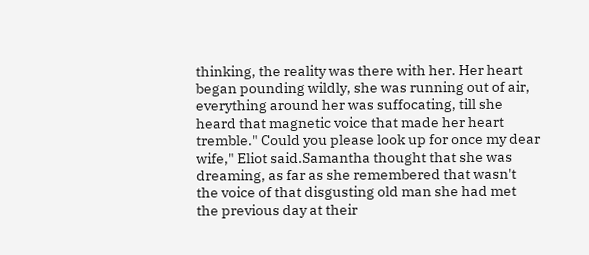thinking, the reality was there with her. Her heart began pounding wildly, she was running out of air, everything around her was suffocating, till she heard that magnetic voice that made her heart tremble." Could you please look up for once my dear wife," Eliot said.Samantha thought that she was dreaming, as far as she remembered that wasn't the voice of that disgusting old man she had met the previous day at their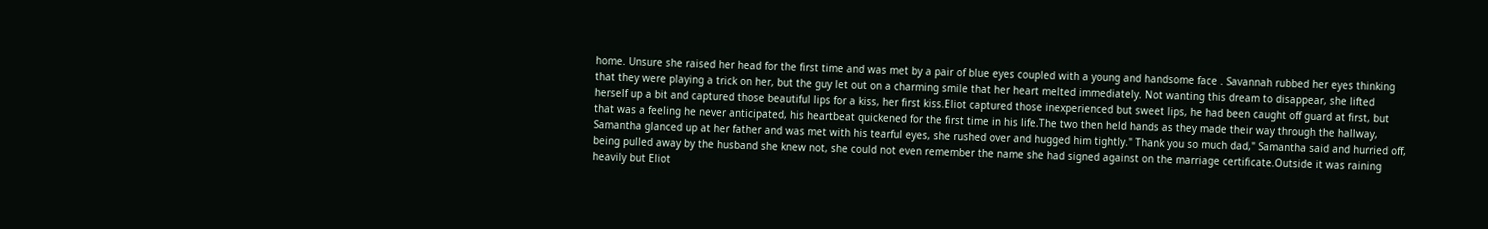home. Unsure she raised her head for the first time and was met by a pair of blue eyes coupled with a young and handsome face . Savannah rubbed her eyes thinking that they were playing a trick on her, but the guy let out on a charming smile that her heart melted immediately. Not wanting this dream to disappear, she lifted herself up a bit and captured those beautiful lips for a kiss, her first kiss.Eliot captured those inexperienced but sweet lips, he had been caught off guard at first, but that was a feeling he never anticipated, his heartbeat quickened for the first time in his life.The two then held hands as they made their way through the hallway, Samantha glanced up at her father and was met with his tearful eyes, she rushed over and hugged him tightly." Thank you so much dad," Samantha said and hurried off, being pulled away by the husband she knew not, she could not even remember the name she had signed against on the marriage certificate.Outside it was raining heavily but Eliot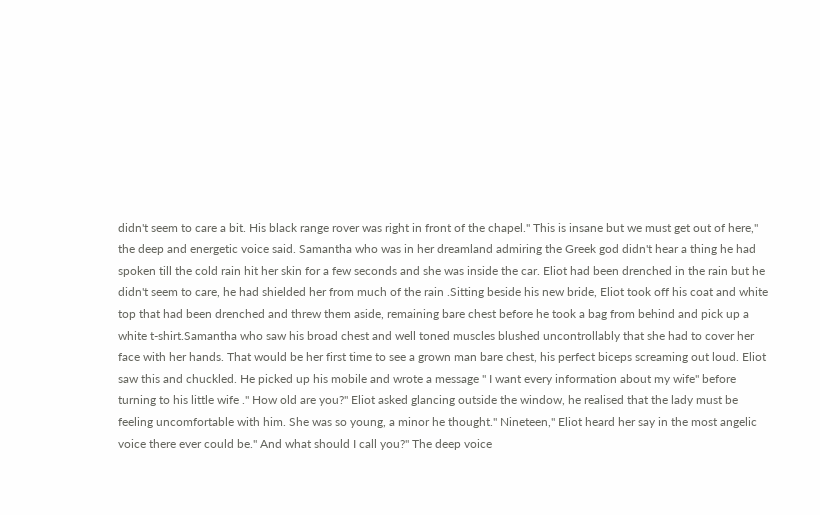didn't seem to care a bit. His black range rover was right in front of the chapel." This is insane but we must get out of here," the deep and energetic voice said. Samantha who was in her dreamland admiring the Greek god didn't hear a thing he had spoken till the cold rain hit her skin for a few seconds and she was inside the car. Eliot had been drenched in the rain but he didn't seem to care, he had shielded her from much of the rain .Sitting beside his new bride, Eliot took off his coat and white top that had been drenched and threw them aside, remaining bare chest before he took a bag from behind and pick up a white t-shirt.Samantha who saw his broad chest and well toned muscles blushed uncontrollably that she had to cover her face with her hands. That would be her first time to see a grown man bare chest, his perfect biceps screaming out loud. Eliot saw this and chuckled. He picked up his mobile and wrote a message " I want every information about my wife" before turning to his little wife ." How old are you?" Eliot asked glancing outside the window, he realised that the lady must be feeling uncomfortable with him. She was so young, a minor he thought." Nineteen," Eliot heard her say in the most angelic voice there ever could be." And what should I call you?" The deep voice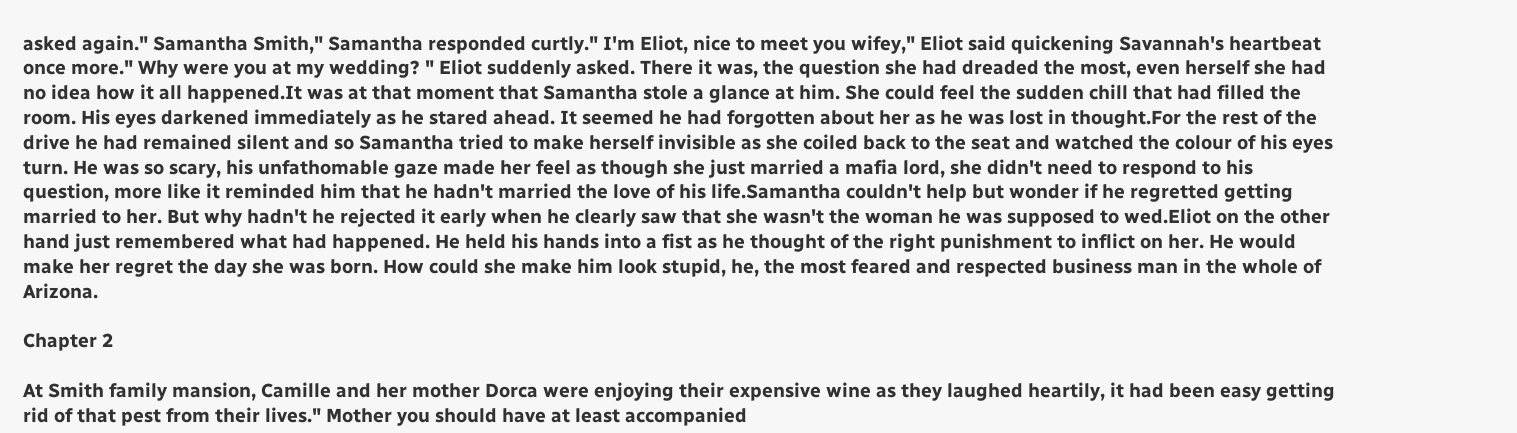asked again." Samantha Smith," Samantha responded curtly." I'm Eliot, nice to meet you wifey," Eliot said quickening Savannah's heartbeat once more." Why were you at my wedding? " Eliot suddenly asked. There it was, the question she had dreaded the most, even herself she had no idea how it all happened.It was at that moment that Samantha stole a glance at him. She could feel the sudden chill that had filled the room. His eyes darkened immediately as he stared ahead. It seemed he had forgotten about her as he was lost in thought.For the rest of the drive he had remained silent and so Samantha tried to make herself invisible as she coiled back to the seat and watched the colour of his eyes turn. He was so scary, his unfathomable gaze made her feel as though she just married a mafia lord, she didn't need to respond to his question, more like it reminded him that he hadn't married the love of his life.Samantha couldn't help but wonder if he regretted getting married to her. But why hadn't he rejected it early when he clearly saw that she wasn't the woman he was supposed to wed.Eliot on the other hand just remembered what had happened. He held his hands into a fist as he thought of the right punishment to inflict on her. He would make her regret the day she was born. How could she make him look stupid, he, the most feared and respected business man in the whole of Arizona.

Chapter 2

At Smith family mansion, Camille and her mother Dorca were enjoying their expensive wine as they laughed heartily, it had been easy getting rid of that pest from their lives." Mother you should have at least accompanied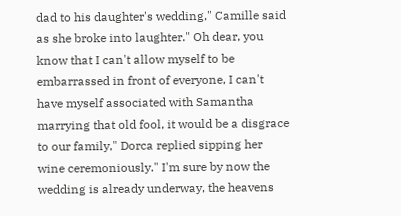dad to his daughter's wedding," Camille said as she broke into laughter." Oh dear, you know that I can't allow myself to be embarrassed in front of everyone, I can't have myself associated with Samantha marrying that old fool, it would be a disgrace to our family," Dorca replied sipping her wine ceremoniously." I'm sure by now the wedding is already underway, the heavens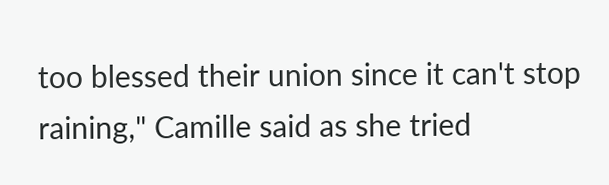too blessed their union since it can't stop raining," Camille said as she tried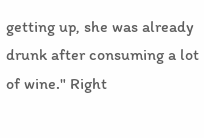getting up, she was already drunk after consuming a lot of wine." Right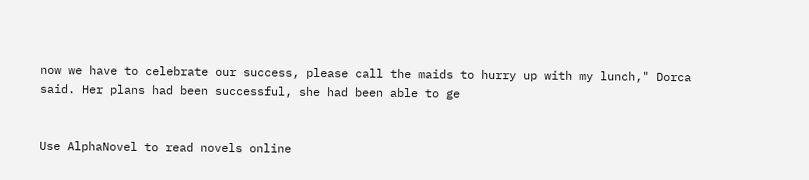now we have to celebrate our success, please call the maids to hurry up with my lunch," Dorca said. Her plans had been successful, she had been able to ge


Use AlphaNovel to read novels online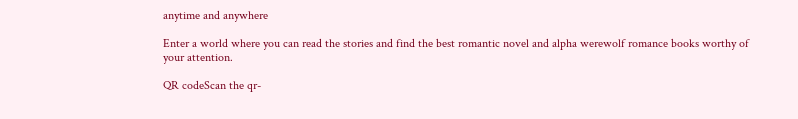anytime and anywhere

Enter a world where you can read the stories and find the best romantic novel and alpha werewolf romance books worthy of your attention.

QR codeScan the qr-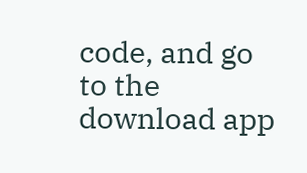code, and go to the download app